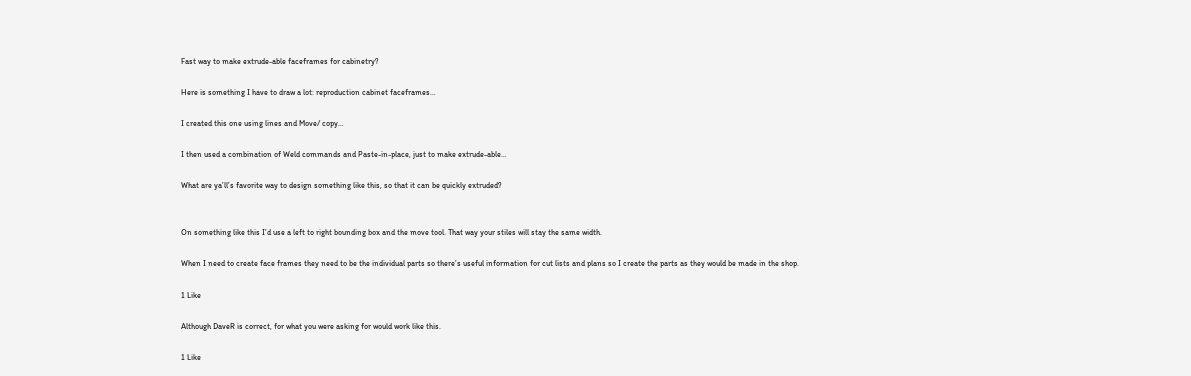Fast way to make extrude-able faceframes for cabinetry?

Here is something I have to draw a lot: reproduction cabinet faceframes…

I created this one using lines and Move/ copy…

I then used a combination of Weld commands and Paste-in-place, just to make extrude-able…

What are ya’ll’s favorite way to design something like this, so that it can be quickly extruded?


On something like this I’d use a left to right bounding box and the move tool. That way your stiles will stay the same width.

When I need to create face frames they need to be the individual parts so there’s useful information for cut lists and plans so I create the parts as they would be made in the shop.

1 Like

Although DaveR is correct, for what you were asking for would work like this.

1 Like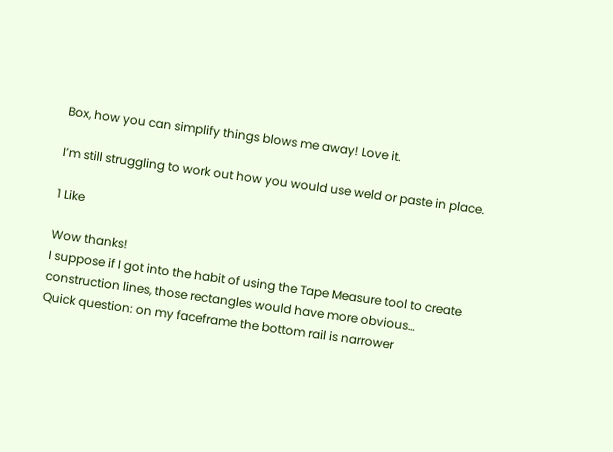Box, how you can simplify things blows me away! Love it.

I’m still struggling to work out how you would use weld or paste in place.

1 Like

Wow thanks!
I suppose if I got into the habit of using the Tape Measure tool to create construction lines, those rectangles would have more obvious…
Quick question: on my faceframe the bottom rail is narrower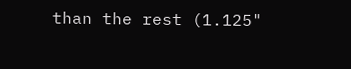than the rest (1.125"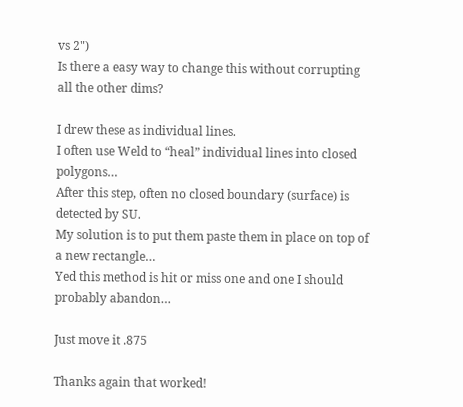vs 2")
Is there a easy way to change this without corrupting all the other dims?

I drew these as individual lines.
I often use Weld to “heal” individual lines into closed polygons…
After this step, often no closed boundary (surface) is detected by SU.
My solution is to put them paste them in place on top of a new rectangle…
Yed this method is hit or miss one and one I should probably abandon…

Just move it .875

Thanks again that worked!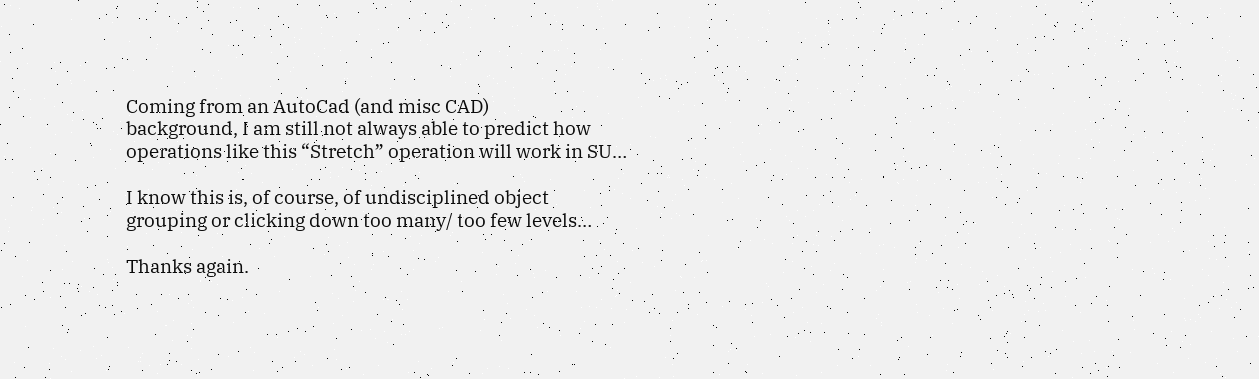Coming from an AutoCad (and misc CAD)
background, I am still not always able to predict how operations like this “Stretch” operation will work in SU…

I know this is, of course, of undisciplined object grouping or clicking down too many/ too few levels…

Thanks again.